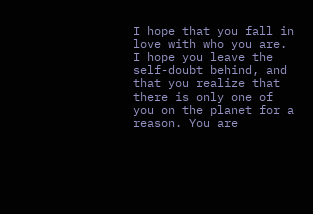I hope that you fall in love with who you are. I hope you leave the self-doubt behind, and that you realize that there is only one of you on the planet for a reason. You are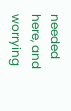needed here, and worrying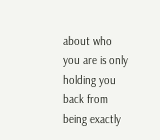about who you are is only holding you back from being exactly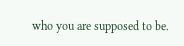who you are supposed to be.